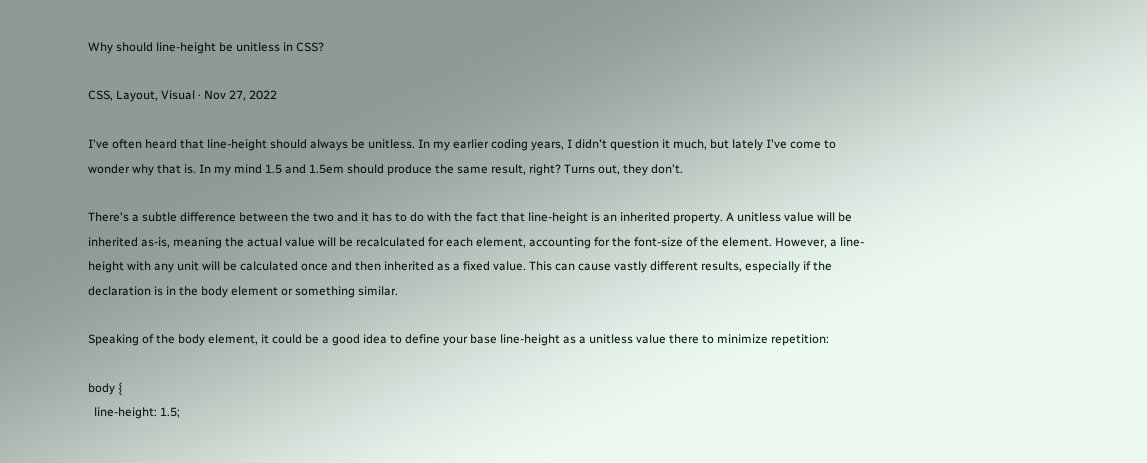Why should line-height be unitless in CSS?

CSS, Layout, Visual · Nov 27, 2022

I've often heard that line-height should always be unitless. In my earlier coding years, I didn't question it much, but lately I've come to wonder why that is. In my mind 1.5 and 1.5em should produce the same result, right? Turns out, they don't.

There's a subtle difference between the two and it has to do with the fact that line-height is an inherited property. A unitless value will be inherited as-is, meaning the actual value will be recalculated for each element, accounting for the font-size of the element. However, a line-height with any unit will be calculated once and then inherited as a fixed value. This can cause vastly different results, especially if the declaration is in the body element or something similar.

Speaking of the body element, it could be a good idea to define your base line-height as a unitless value there to minimize repetition:

body {
  line-height: 1.5;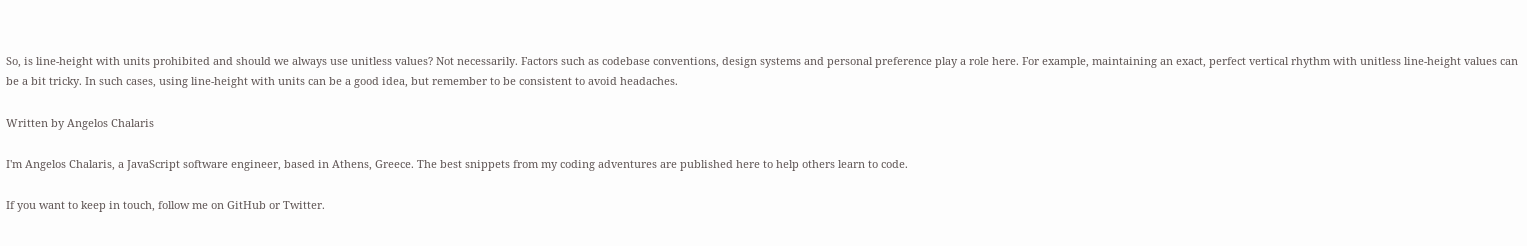So, is line-height with units prohibited and should we always use unitless values? Not necessarily. Factors such as codebase conventions, design systems and personal preference play a role here. For example, maintaining an exact, perfect vertical rhythm with unitless line-height values can be a bit tricky. In such cases, using line-height with units can be a good idea, but remember to be consistent to avoid headaches.

Written by Angelos Chalaris

I'm Angelos Chalaris, a JavaScript software engineer, based in Athens, Greece. The best snippets from my coding adventures are published here to help others learn to code.

If you want to keep in touch, follow me on GitHub or Twitter.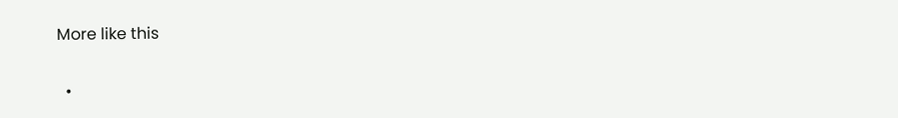More like this

  •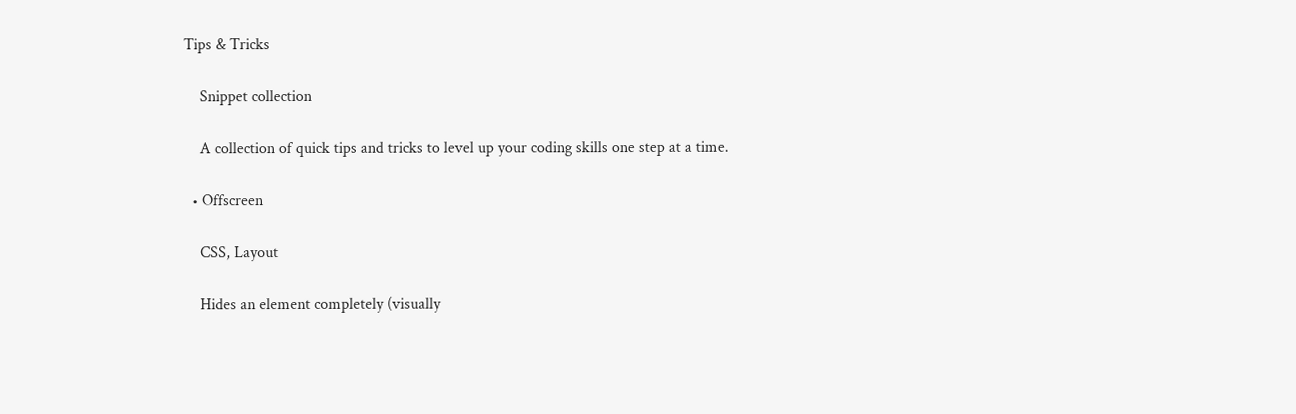Tips & Tricks

    Snippet collection

    A collection of quick tips and tricks to level up your coding skills one step at a time.

  • Offscreen

    CSS, Layout

    Hides an element completely (visually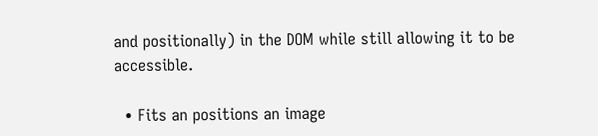and positionally) in the DOM while still allowing it to be accessible.

  • Fits an positions an image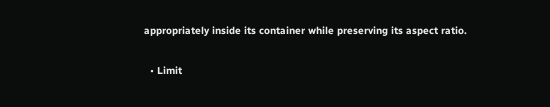appropriately inside its container while preserving its aspect ratio.

  • Limit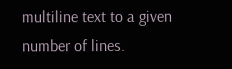multiline text to a given number of lines.